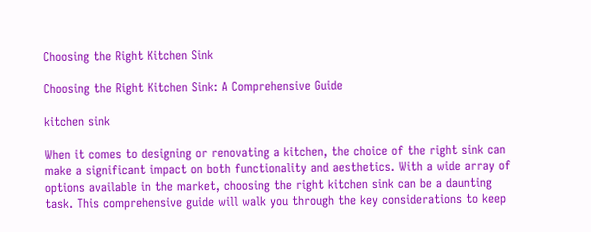Choosing the Right Kitchen Sink

Choosing the Right Kitchen Sink: A Comprehensive Guide

kitchen sink

When it comes to designing or renovating a kitchen, the choice of the right sink can make a significant impact on both functionality and aesthetics. With a wide array of options available in the market, choosing the right kitchen sink can be a daunting task. This comprehensive guide will walk you through the key considerations to keep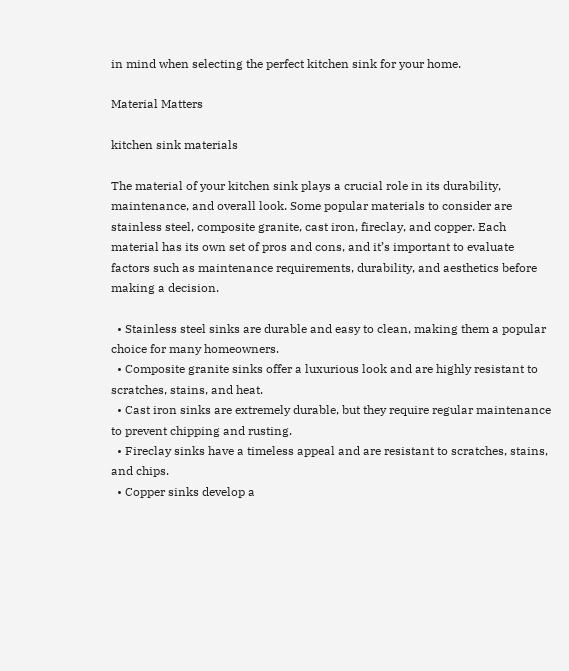in mind when selecting the perfect kitchen sink for your home.

Material Matters

kitchen sink materials

The material of your kitchen sink plays a crucial role in its durability, maintenance, and overall look. Some popular materials to consider are stainless steel, composite granite, cast iron, fireclay, and copper. Each material has its own set of pros and cons, and it’s important to evaluate factors such as maintenance requirements, durability, and aesthetics before making a decision.

  • Stainless steel sinks are durable and easy to clean, making them a popular choice for many homeowners.
  • Composite granite sinks offer a luxurious look and are highly resistant to scratches, stains, and heat.
  • Cast iron sinks are extremely durable, but they require regular maintenance to prevent chipping and rusting.
  • Fireclay sinks have a timeless appeal and are resistant to scratches, stains, and chips.
  • Copper sinks develop a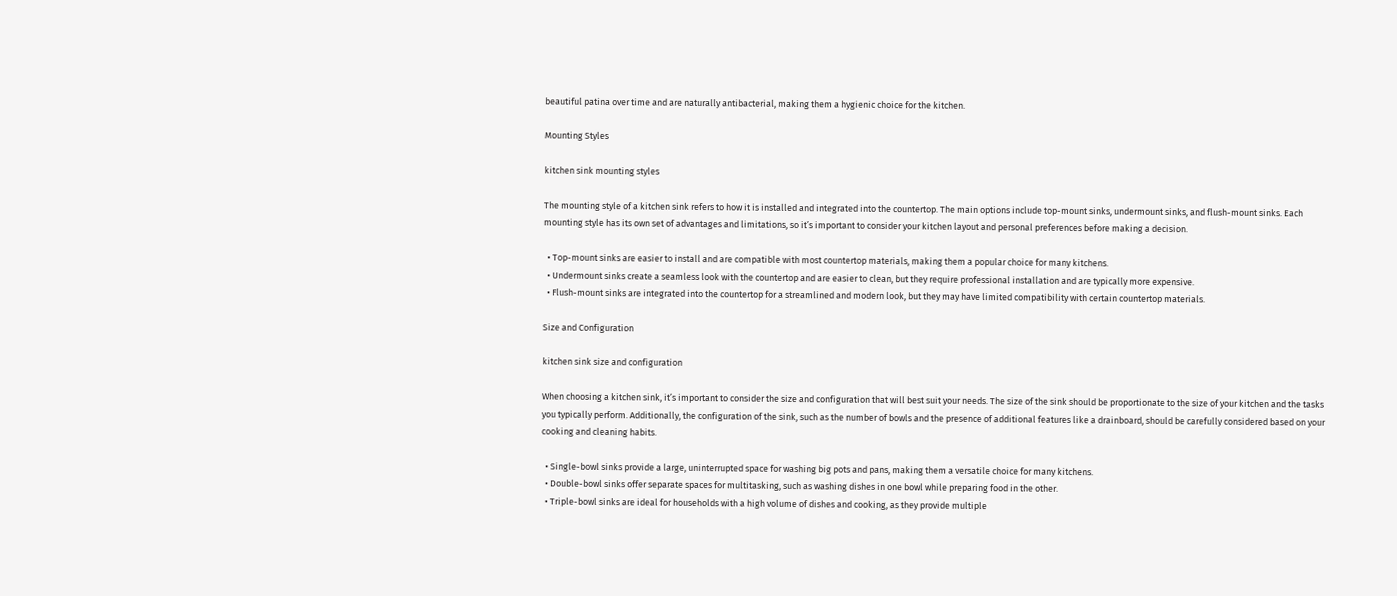beautiful patina over time and are naturally antibacterial, making them a hygienic choice for the kitchen.

Mounting Styles

kitchen sink mounting styles

The mounting style of a kitchen sink refers to how it is installed and integrated into the countertop. The main options include top-mount sinks, undermount sinks, and flush-mount sinks. Each mounting style has its own set of advantages and limitations, so it’s important to consider your kitchen layout and personal preferences before making a decision.

  • Top-mount sinks are easier to install and are compatible with most countertop materials, making them a popular choice for many kitchens.
  • Undermount sinks create a seamless look with the countertop and are easier to clean, but they require professional installation and are typically more expensive.
  • Flush-mount sinks are integrated into the countertop for a streamlined and modern look, but they may have limited compatibility with certain countertop materials.

Size and Configuration

kitchen sink size and configuration

When choosing a kitchen sink, it’s important to consider the size and configuration that will best suit your needs. The size of the sink should be proportionate to the size of your kitchen and the tasks you typically perform. Additionally, the configuration of the sink, such as the number of bowls and the presence of additional features like a drainboard, should be carefully considered based on your cooking and cleaning habits.

  • Single-bowl sinks provide a large, uninterrupted space for washing big pots and pans, making them a versatile choice for many kitchens.
  • Double-bowl sinks offer separate spaces for multitasking, such as washing dishes in one bowl while preparing food in the other.
  • Triple-bowl sinks are ideal for households with a high volume of dishes and cooking, as they provide multiple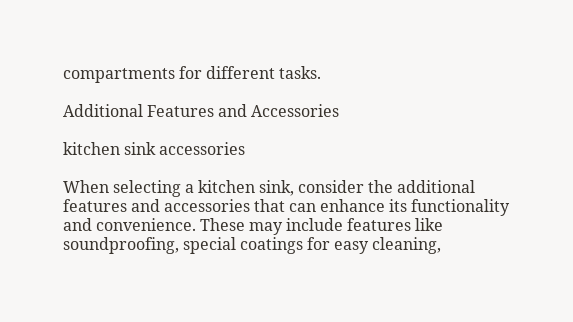compartments for different tasks.

Additional Features and Accessories

kitchen sink accessories

When selecting a kitchen sink, consider the additional features and accessories that can enhance its functionality and convenience. These may include features like soundproofing, special coatings for easy cleaning,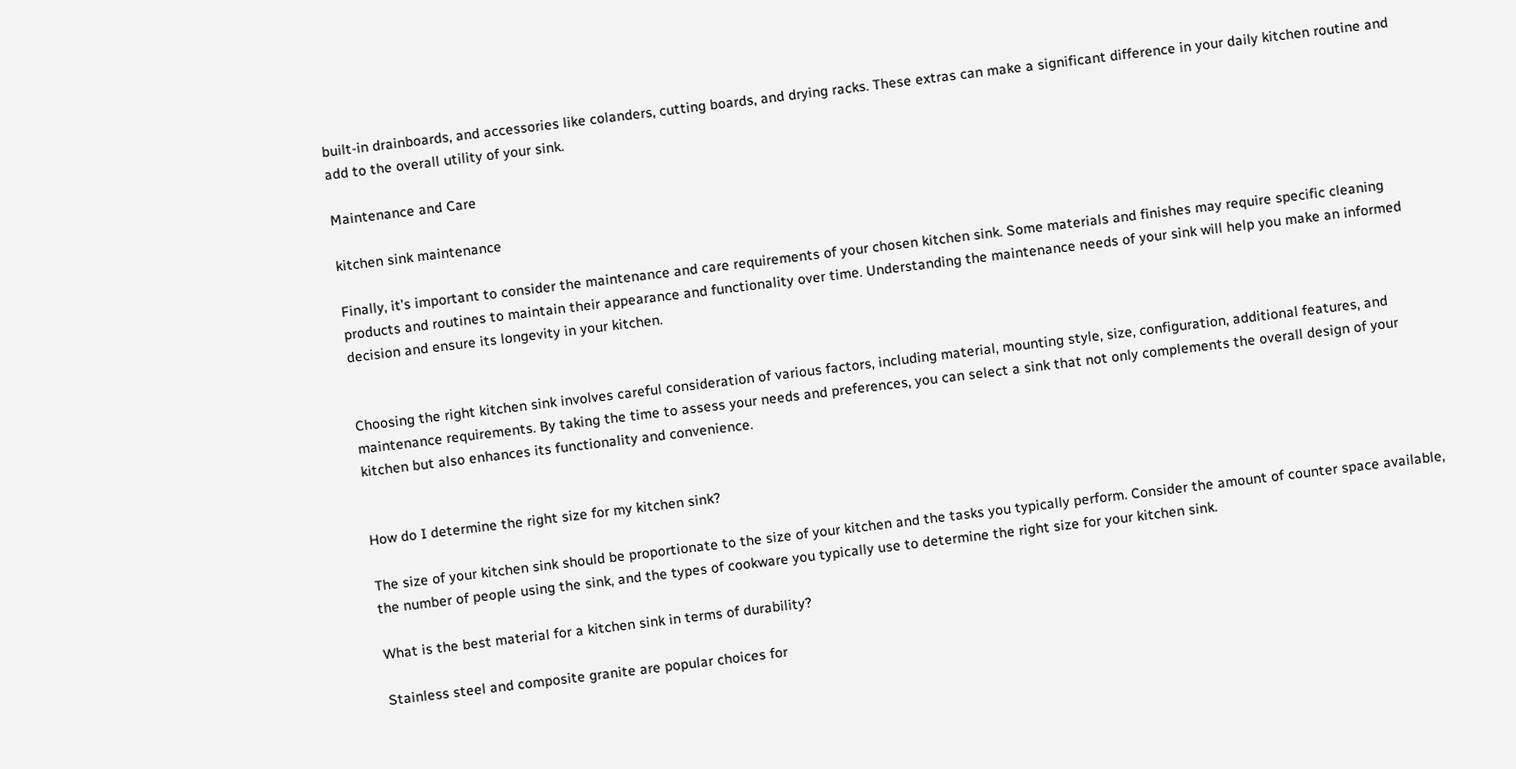built-in drainboards, and accessories like colanders, cutting boards, and drying racks. These extras can make a significant difference in your daily kitchen routine and add to the overall utility of your sink.

Maintenance and Care

kitchen sink maintenance

Finally, it’s important to consider the maintenance and care requirements of your chosen kitchen sink. Some materials and finishes may require specific cleaning products and routines to maintain their appearance and functionality over time. Understanding the maintenance needs of your sink will help you make an informed decision and ensure its longevity in your kitchen.


Choosing the right kitchen sink involves careful consideration of various factors, including material, mounting style, size, configuration, additional features, and maintenance requirements. By taking the time to assess your needs and preferences, you can select a sink that not only complements the overall design of your kitchen but also enhances its functionality and convenience.


How do I determine the right size for my kitchen sink?

The size of your kitchen sink should be proportionate to the size of your kitchen and the tasks you typically perform. Consider the amount of counter space available, the number of people using the sink, and the types of cookware you typically use to determine the right size for your kitchen sink.

What is the best material for a kitchen sink in terms of durability?

Stainless steel and composite granite are popular choices for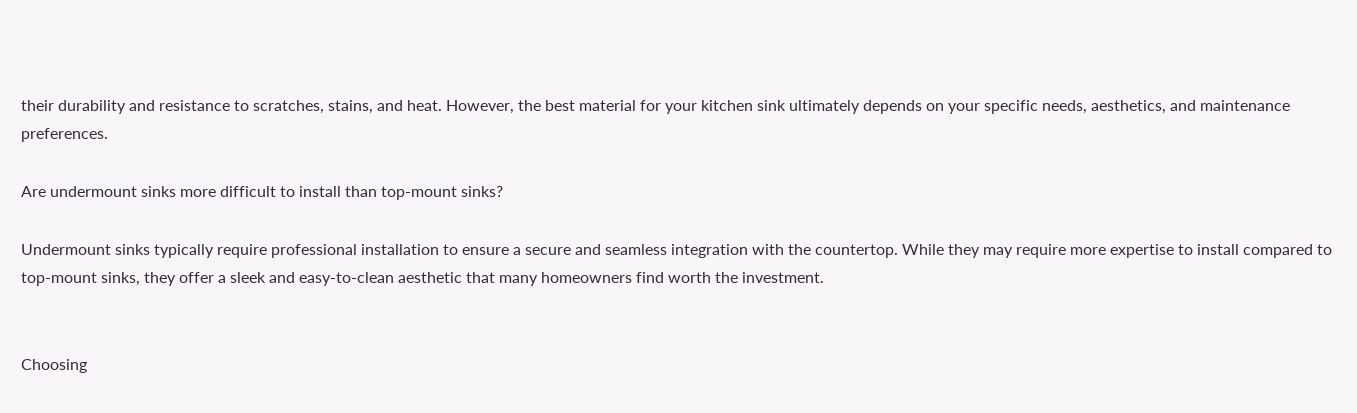their durability and resistance to scratches, stains, and heat. However, the best material for your kitchen sink ultimately depends on your specific needs, aesthetics, and maintenance preferences.

Are undermount sinks more difficult to install than top-mount sinks?

Undermount sinks typically require professional installation to ensure a secure and seamless integration with the countertop. While they may require more expertise to install compared to top-mount sinks, they offer a sleek and easy-to-clean aesthetic that many homeowners find worth the investment.


Choosing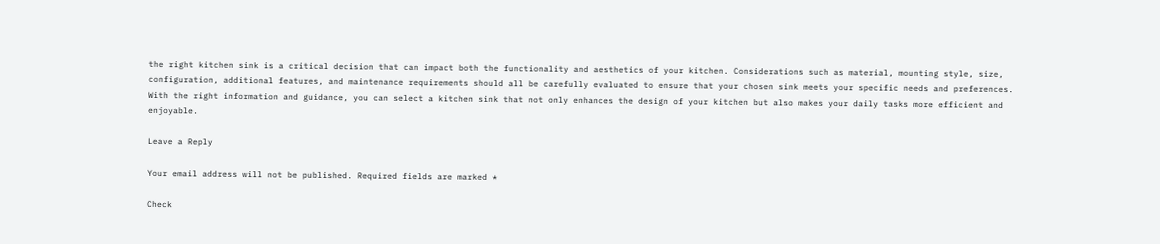the right kitchen sink is a critical decision that can impact both the functionality and aesthetics of your kitchen. Considerations such as material, mounting style, size, configuration, additional features, and maintenance requirements should all be carefully evaluated to ensure that your chosen sink meets your specific needs and preferences. With the right information and guidance, you can select a kitchen sink that not only enhances the design of your kitchen but also makes your daily tasks more efficient and enjoyable.

Leave a Reply

Your email address will not be published. Required fields are marked *

Check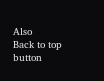Also
Back to top button